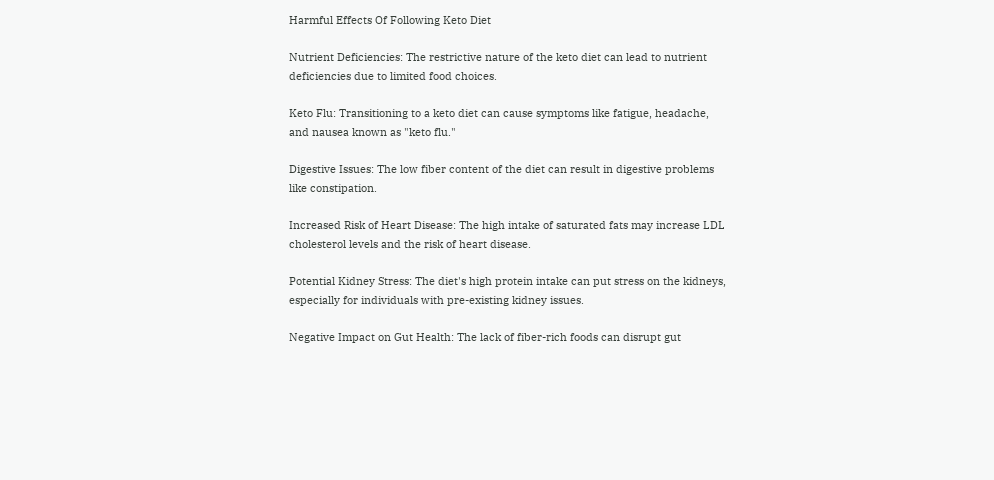Harmful Effects Of Following Keto Diet

Nutrient Deficiencies: The restrictive nature of the keto diet can lead to nutrient deficiencies due to limited food choices.

Keto Flu: Transitioning to a keto diet can cause symptoms like fatigue, headache, and nausea known as "keto flu."

Digestive Issues: The low fiber content of the diet can result in digestive problems like constipation.

Increased Risk of Heart Disease: The high intake of saturated fats may increase LDL cholesterol levels and the risk of heart disease.

Potential Kidney Stress: The diet's high protein intake can put stress on the kidneys, especially for individuals with pre-existing kidney issues.

Negative Impact on Gut Health: The lack of fiber-rich foods can disrupt gut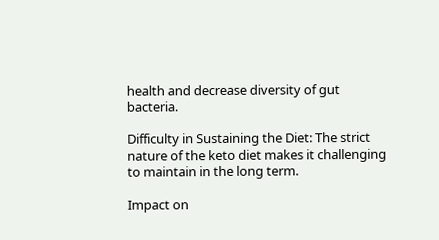health and decrease diversity of gut bacteria.

Difficulty in Sustaining the Diet: The strict nature of the keto diet makes it challenging to maintain in the long term.

Impact on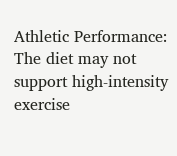Athletic Performance: The diet may not support high-intensity exercise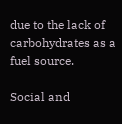due to the lack of carbohydrates as a fuel source.

Social and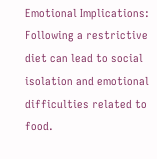Emotional Implications: Following a restrictive diet can lead to social isolation and emotional difficulties related to food.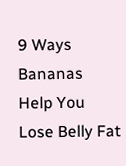9 Ways Bananas Help You Lose Belly Fat